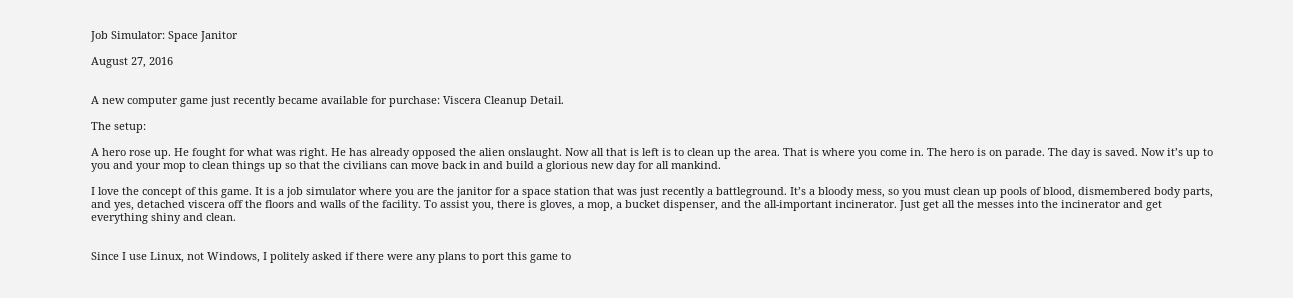Job Simulator: Space Janitor

August 27, 2016


A new computer game just recently became available for purchase: Viscera Cleanup Detail.

The setup:

A hero rose up. He fought for what was right. He has already opposed the alien onslaught. Now all that is left is to clean up the area. That is where you come in. The hero is on parade. The day is saved. Now it’s up to you and your mop to clean things up so that the civilians can move back in and build a glorious new day for all mankind.

I love the concept of this game. It is a job simulator where you are the janitor for a space station that was just recently a battleground. It’s a bloody mess, so you must clean up pools of blood, dismembered body parts, and yes, detached viscera off the floors and walls of the facility. To assist you, there is gloves, a mop, a bucket dispenser, and the all-important incinerator. Just get all the messes into the incinerator and get everything shiny and clean.


Since I use Linux, not Windows, I politely asked if there were any plans to port this game to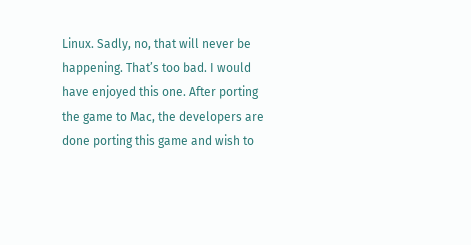Linux. Sadly, no, that will never be happening. That’s too bad. I would have enjoyed this one. After porting the game to Mac, the developers are done porting this game and wish to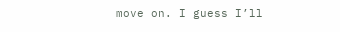move on. I guess I’ll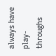always have play-throughs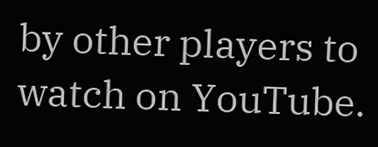by other players to watch on YouTube.